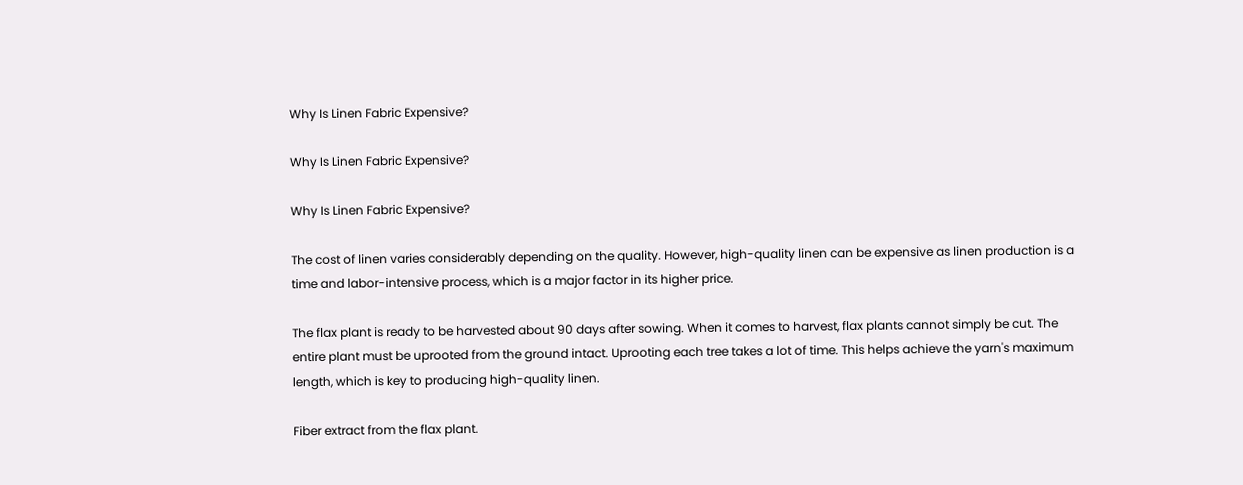Why Is Linen Fabric Expensive?

Why Is Linen Fabric Expensive?

Why Is Linen Fabric Expensive?

The cost of linen varies considerably depending on the quality. However, high-quality linen can be expensive as linen production is a time and labor-intensive process, which is a major factor in its higher price.

The flax plant is ready to be harvested about 90 days after sowing. When it comes to harvest, flax plants cannot simply be cut. The entire plant must be uprooted from the ground intact. Uprooting each tree takes a lot of time. This helps achieve the yarn's maximum length, which is key to producing high-quality linen.

Fiber extract from the flax plant.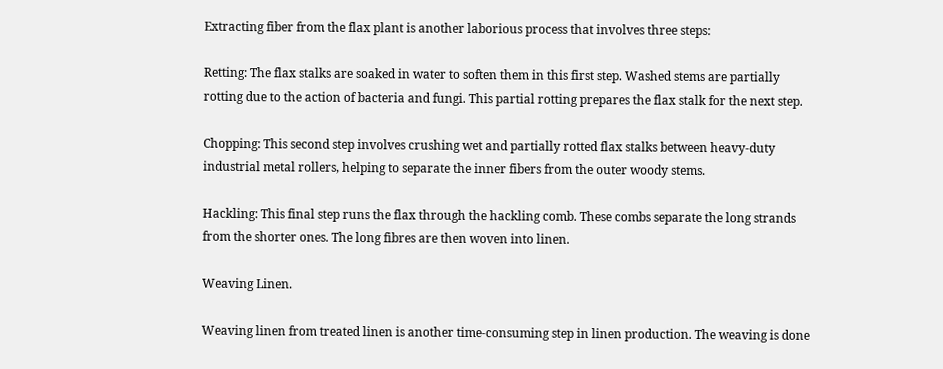Extracting fiber from the flax plant is another laborious process that involves three steps:

Retting: The flax stalks are soaked in water to soften them in this first step. Washed stems are partially rotting due to the action of bacteria and fungi. This partial rotting prepares the flax stalk for the next step.

Chopping: This second step involves crushing wet and partially rotted flax stalks between heavy-duty industrial metal rollers, helping to separate the inner fibers from the outer woody stems.

Hackling: This final step runs the flax through the hackling comb. These combs separate the long strands from the shorter ones. The long fibres are then woven into linen.

Weaving Linen.

Weaving linen from treated linen is another time-consuming step in linen production. The weaving is done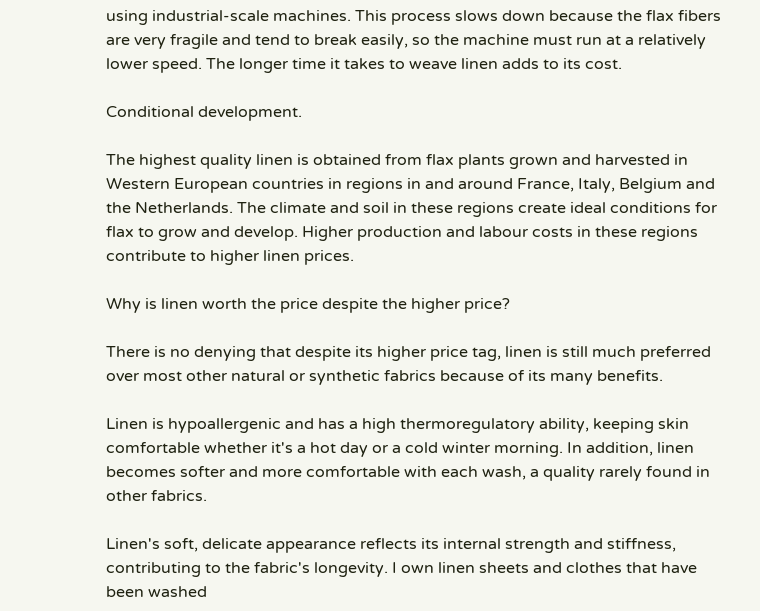using industrial-scale machines. This process slows down because the flax fibers are very fragile and tend to break easily, so the machine must run at a relatively lower speed. The longer time it takes to weave linen adds to its cost.

Conditional development.

The highest quality linen is obtained from flax plants grown and harvested in Western European countries in regions in and around France, Italy, Belgium and the Netherlands. The climate and soil in these regions create ideal conditions for flax to grow and develop. Higher production and labour costs in these regions contribute to higher linen prices.

Why is linen worth the price despite the higher price?

There is no denying that despite its higher price tag, linen is still much preferred over most other natural or synthetic fabrics because of its many benefits.

Linen is hypoallergenic and has a high thermoregulatory ability, keeping skin comfortable whether it's a hot day or a cold winter morning. In addition, linen becomes softer and more comfortable with each wash, a quality rarely found in other fabrics.

Linen's soft, delicate appearance reflects its internal strength and stiffness, contributing to the fabric's longevity. I own linen sheets and clothes that have been washed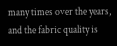many times over the years, and the fabric quality is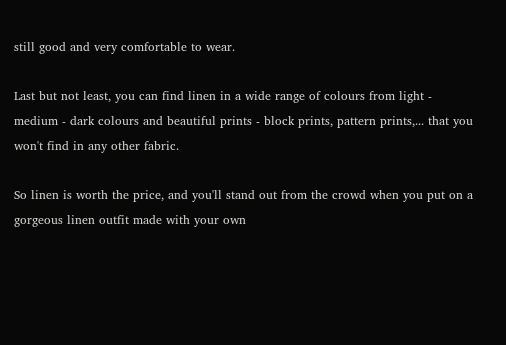still good and very comfortable to wear.

Last but not least, you can find linen in a wide range of colours from light - medium - dark colours and beautiful prints - block prints, pattern prints,... that you won't find in any other fabric.

So linen is worth the price, and you'll stand out from the crowd when you put on a gorgeous linen outfit made with your own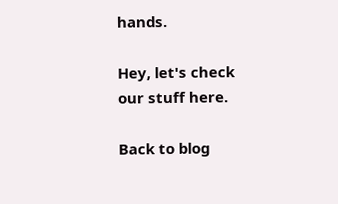hands.

Hey, let's check our stuff here.

Back to blog